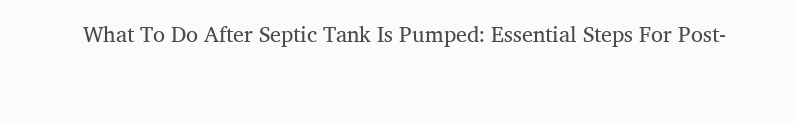What To Do After Septic Tank Is Pumped: Essential Steps For Post-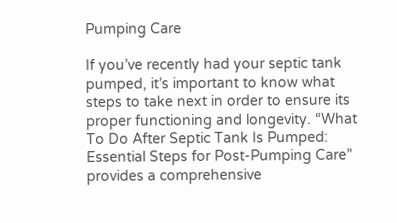Pumping Care

If you’ve recently had your septic tank pumped, it’s important to know what steps to take next in order to ensure its proper functioning and longevity. “What To Do After Septic Tank Is Pumped: Essential Steps for Post-Pumping Care” provides a comprehensive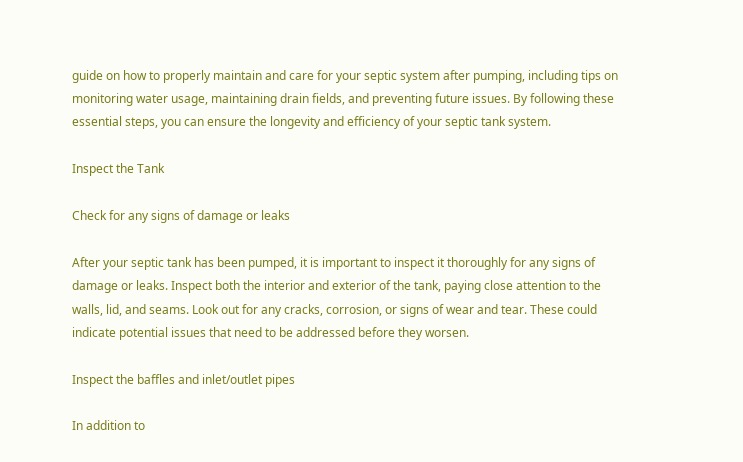guide on how to properly maintain and care for your septic system after pumping, including tips on monitoring water usage, maintaining drain fields, and preventing future issues. By following these essential steps, you can ensure the longevity and efficiency of your septic tank system.

Inspect the Tank

Check for any signs of damage or leaks

After your septic tank has been pumped, it is important to inspect it thoroughly for any signs of damage or leaks. Inspect both the interior and exterior of the tank, paying close attention to the walls, lid, and seams. Look out for any cracks, corrosion, or signs of wear and tear. These could indicate potential issues that need to be addressed before they worsen.

Inspect the baffles and inlet/outlet pipes

In addition to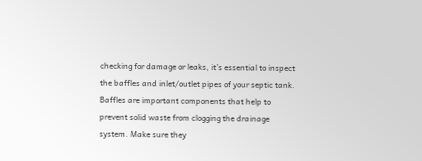checking for damage or leaks, it’s essential to inspect the baffles and inlet/outlet pipes of your septic tank. Baffles are important components that help to prevent solid waste from clogging the drainage system. Make sure they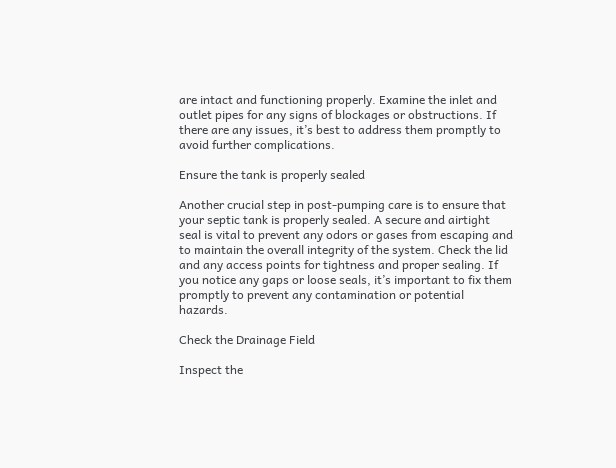are intact and functioning properly. Examine the inlet and outlet pipes for any signs of blockages or obstructions. If there are any issues, it’s best to address them promptly to avoid further complications.

Ensure the tank is properly sealed

Another crucial step in post-pumping care is to ensure that your septic tank is properly sealed. A secure and airtight seal is vital to prevent any odors or gases from escaping and to maintain the overall integrity of the system. Check the lid and any access points for tightness and proper sealing. If you notice any gaps or loose seals, it’s important to fix them promptly to prevent any contamination or potential hazards.

Check the Drainage Field

Inspect the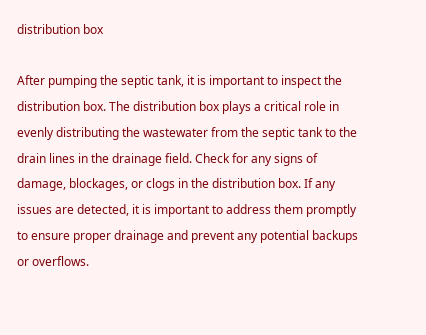distribution box

After pumping the septic tank, it is important to inspect the distribution box. The distribution box plays a critical role in evenly distributing the wastewater from the septic tank to the drain lines in the drainage field. Check for any signs of damage, blockages, or clogs in the distribution box. If any issues are detected, it is important to address them promptly to ensure proper drainage and prevent any potential backups or overflows.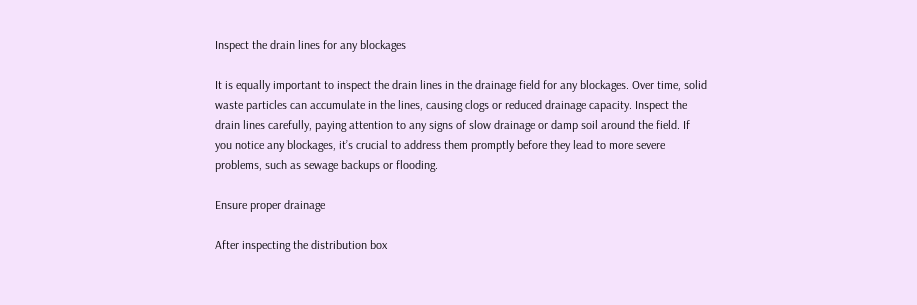Inspect the drain lines for any blockages

It is equally important to inspect the drain lines in the drainage field for any blockages. Over time, solid waste particles can accumulate in the lines, causing clogs or reduced drainage capacity. Inspect the drain lines carefully, paying attention to any signs of slow drainage or damp soil around the field. If you notice any blockages, it’s crucial to address them promptly before they lead to more severe problems, such as sewage backups or flooding.

Ensure proper drainage

After inspecting the distribution box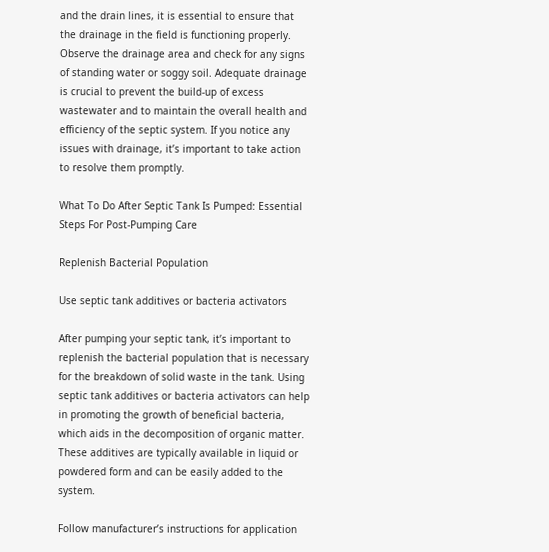and the drain lines, it is essential to ensure that the drainage in the field is functioning properly. Observe the drainage area and check for any signs of standing water or soggy soil. Adequate drainage is crucial to prevent the build-up of excess wastewater and to maintain the overall health and efficiency of the septic system. If you notice any issues with drainage, it’s important to take action to resolve them promptly.

What To Do After Septic Tank Is Pumped: Essential Steps For Post-Pumping Care

Replenish Bacterial Population

Use septic tank additives or bacteria activators

After pumping your septic tank, it’s important to replenish the bacterial population that is necessary for the breakdown of solid waste in the tank. Using septic tank additives or bacteria activators can help in promoting the growth of beneficial bacteria, which aids in the decomposition of organic matter. These additives are typically available in liquid or powdered form and can be easily added to the system.

Follow manufacturer’s instructions for application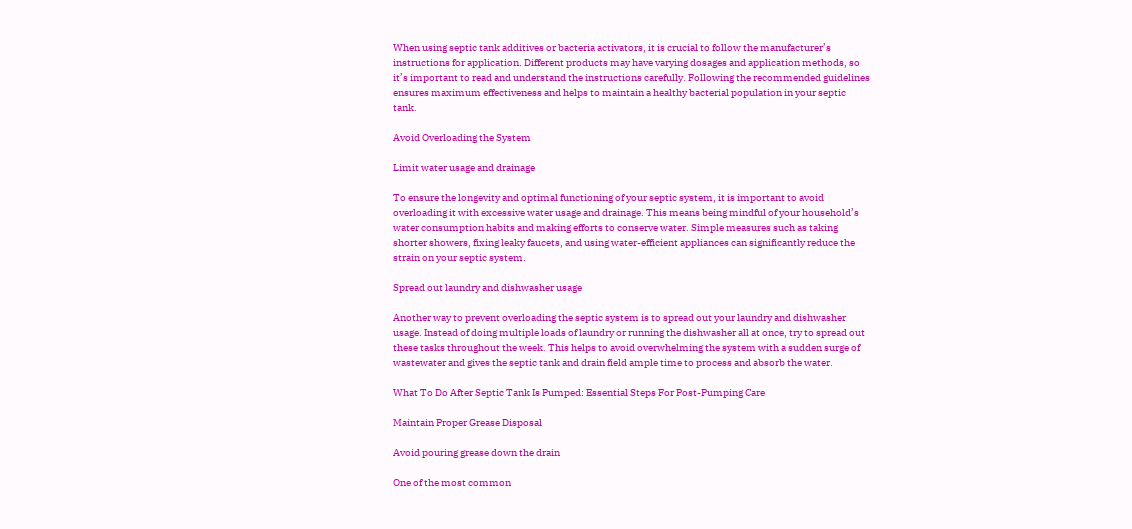When using septic tank additives or bacteria activators, it is crucial to follow the manufacturer’s instructions for application. Different products may have varying dosages and application methods, so it’s important to read and understand the instructions carefully. Following the recommended guidelines ensures maximum effectiveness and helps to maintain a healthy bacterial population in your septic tank.

Avoid Overloading the System

Limit water usage and drainage

To ensure the longevity and optimal functioning of your septic system, it is important to avoid overloading it with excessive water usage and drainage. This means being mindful of your household’s water consumption habits and making efforts to conserve water. Simple measures such as taking shorter showers, fixing leaky faucets, and using water-efficient appliances can significantly reduce the strain on your septic system.

Spread out laundry and dishwasher usage

Another way to prevent overloading the septic system is to spread out your laundry and dishwasher usage. Instead of doing multiple loads of laundry or running the dishwasher all at once, try to spread out these tasks throughout the week. This helps to avoid overwhelming the system with a sudden surge of wastewater and gives the septic tank and drain field ample time to process and absorb the water.

What To Do After Septic Tank Is Pumped: Essential Steps For Post-Pumping Care

Maintain Proper Grease Disposal

Avoid pouring grease down the drain

One of the most common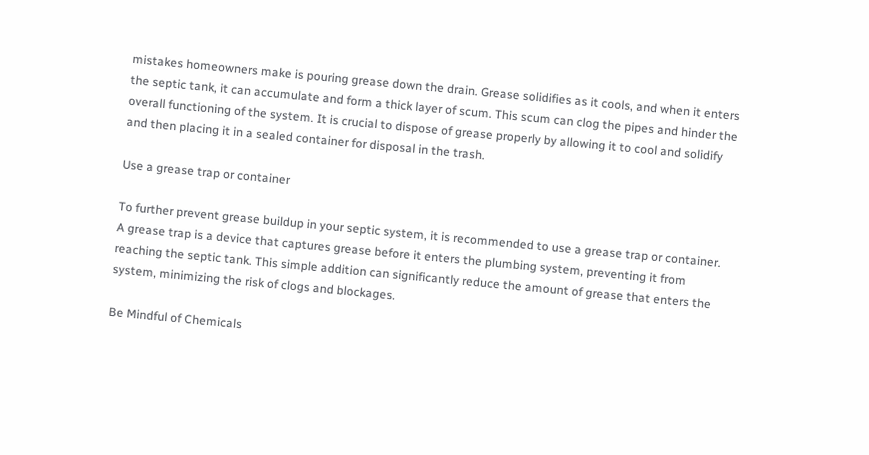mistakes homeowners make is pouring grease down the drain. Grease solidifies as it cools, and when it enters the septic tank, it can accumulate and form a thick layer of scum. This scum can clog the pipes and hinder the overall functioning of the system. It is crucial to dispose of grease properly by allowing it to cool and solidify and then placing it in a sealed container for disposal in the trash.

Use a grease trap or container

To further prevent grease buildup in your septic system, it is recommended to use a grease trap or container. A grease trap is a device that captures grease before it enters the plumbing system, preventing it from reaching the septic tank. This simple addition can significantly reduce the amount of grease that enters the system, minimizing the risk of clogs and blockages.

Be Mindful of Chemicals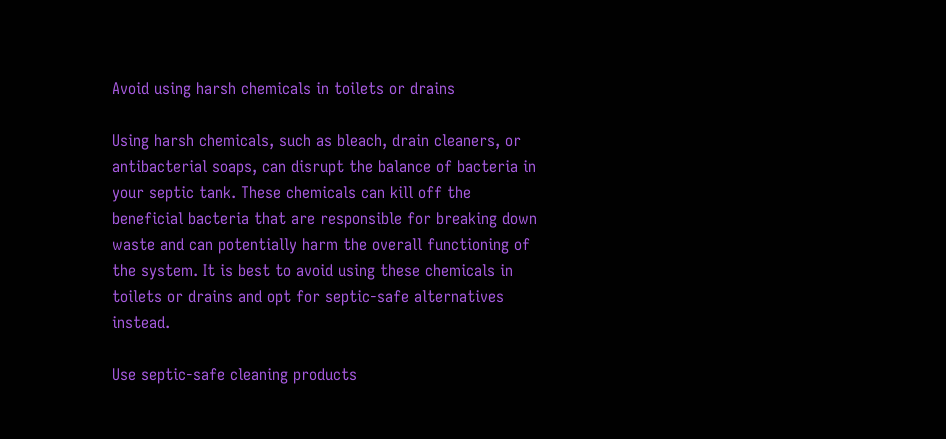Avoid using harsh chemicals in toilets or drains

Using harsh chemicals, such as bleach, drain cleaners, or antibacterial soaps, can disrupt the balance of bacteria in your septic tank. These chemicals can kill off the beneficial bacteria that are responsible for breaking down waste and can potentially harm the overall functioning of the system. It is best to avoid using these chemicals in toilets or drains and opt for septic-safe alternatives instead.

Use septic-safe cleaning products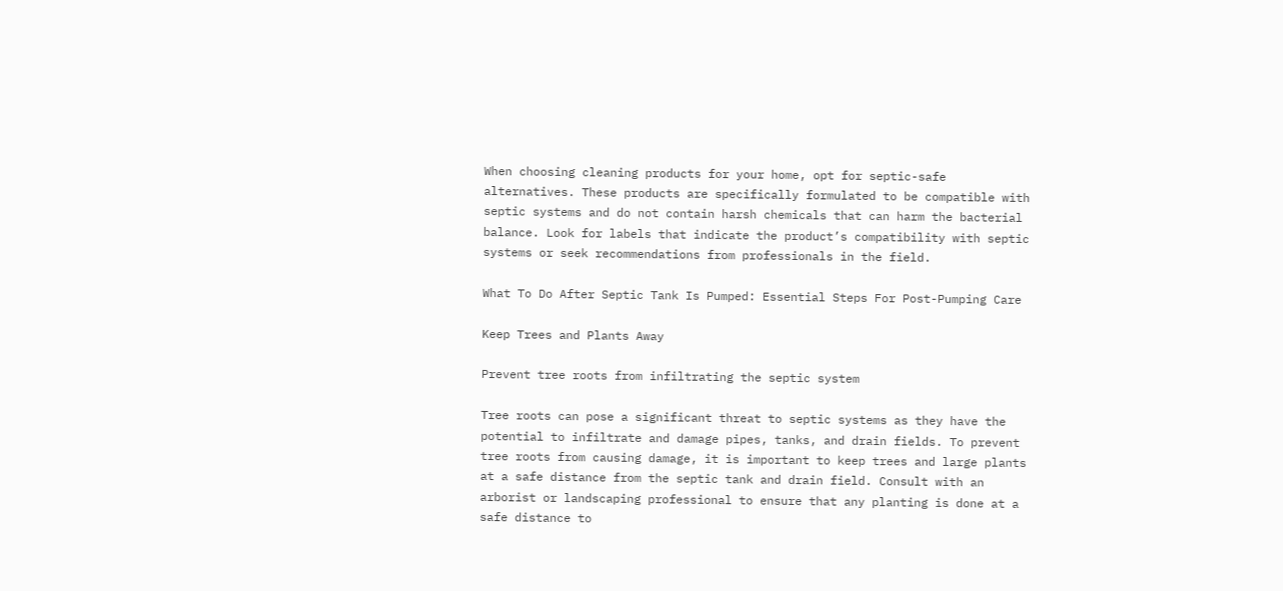When choosing cleaning products for your home, opt for septic-safe alternatives. These products are specifically formulated to be compatible with septic systems and do not contain harsh chemicals that can harm the bacterial balance. Look for labels that indicate the product’s compatibility with septic systems or seek recommendations from professionals in the field.

What To Do After Septic Tank Is Pumped: Essential Steps For Post-Pumping Care

Keep Trees and Plants Away

Prevent tree roots from infiltrating the septic system

Tree roots can pose a significant threat to septic systems as they have the potential to infiltrate and damage pipes, tanks, and drain fields. To prevent tree roots from causing damage, it is important to keep trees and large plants at a safe distance from the septic tank and drain field. Consult with an arborist or landscaping professional to ensure that any planting is done at a safe distance to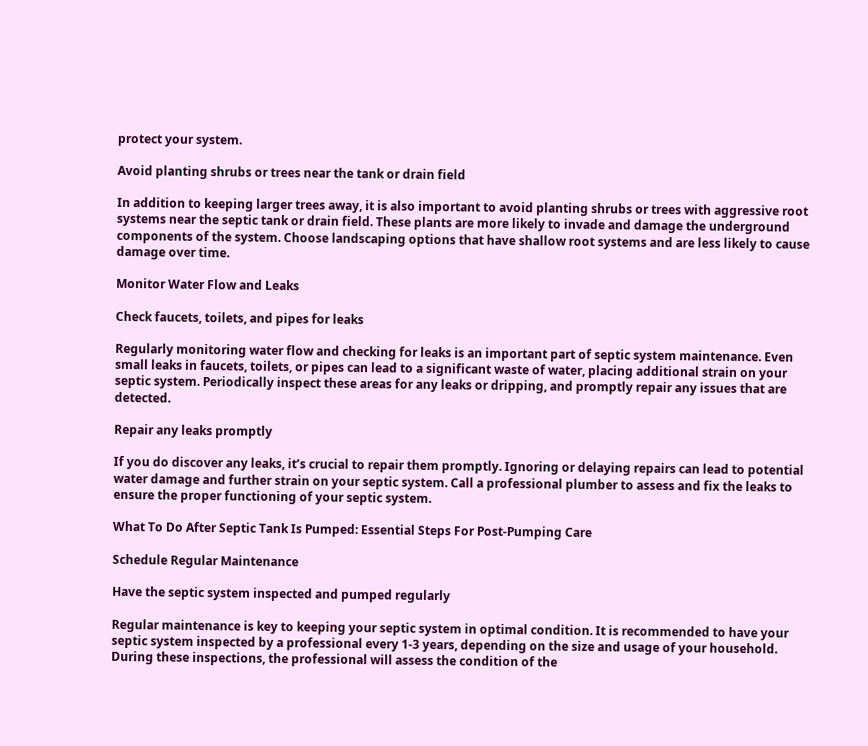protect your system.

Avoid planting shrubs or trees near the tank or drain field

In addition to keeping larger trees away, it is also important to avoid planting shrubs or trees with aggressive root systems near the septic tank or drain field. These plants are more likely to invade and damage the underground components of the system. Choose landscaping options that have shallow root systems and are less likely to cause damage over time.

Monitor Water Flow and Leaks

Check faucets, toilets, and pipes for leaks

Regularly monitoring water flow and checking for leaks is an important part of septic system maintenance. Even small leaks in faucets, toilets, or pipes can lead to a significant waste of water, placing additional strain on your septic system. Periodically inspect these areas for any leaks or dripping, and promptly repair any issues that are detected.

Repair any leaks promptly

If you do discover any leaks, it’s crucial to repair them promptly. Ignoring or delaying repairs can lead to potential water damage and further strain on your septic system. Call a professional plumber to assess and fix the leaks to ensure the proper functioning of your septic system.

What To Do After Septic Tank Is Pumped: Essential Steps For Post-Pumping Care

Schedule Regular Maintenance

Have the septic system inspected and pumped regularly

Regular maintenance is key to keeping your septic system in optimal condition. It is recommended to have your septic system inspected by a professional every 1-3 years, depending on the size and usage of your household. During these inspections, the professional will assess the condition of the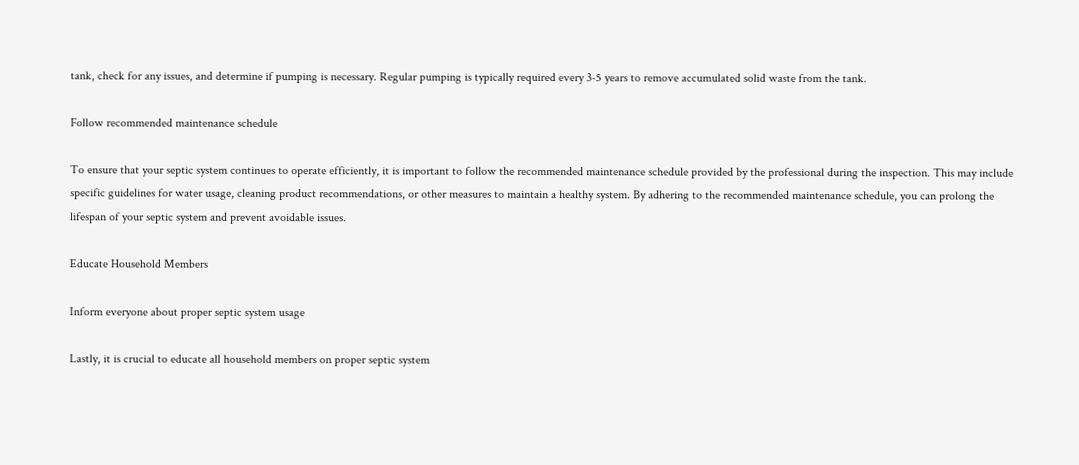tank, check for any issues, and determine if pumping is necessary. Regular pumping is typically required every 3-5 years to remove accumulated solid waste from the tank.

Follow recommended maintenance schedule

To ensure that your septic system continues to operate efficiently, it is important to follow the recommended maintenance schedule provided by the professional during the inspection. This may include specific guidelines for water usage, cleaning product recommendations, or other measures to maintain a healthy system. By adhering to the recommended maintenance schedule, you can prolong the lifespan of your septic system and prevent avoidable issues.

Educate Household Members

Inform everyone about proper septic system usage

Lastly, it is crucial to educate all household members on proper septic system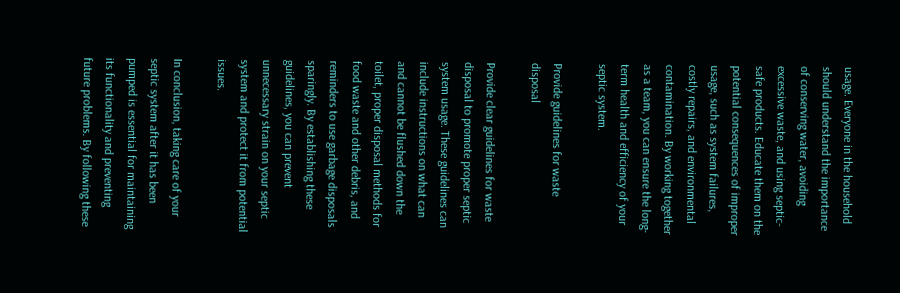usage. Everyone in the household should understand the importance of conserving water, avoiding excessive waste, and using septic-safe products. Educate them on the potential consequences of improper usage, such as system failures, costly repairs, and environmental contamination. By working together as a team, you can ensure the long-term health and efficiency of your septic system.

Provide guidelines for waste disposal

Provide clear guidelines for waste disposal to promote proper septic system usage. These guidelines can include instructions on what can and cannot be flushed down the toilet, proper disposal methods for food waste and other debris, and reminders to use garbage disposals sparingly. By establishing these guidelines, you can prevent unnecessary strain on your septic system and protect it from potential issues.

In conclusion, taking care of your septic system after it has been pumped is essential for maintaining its functionality and preventing future problems. By following these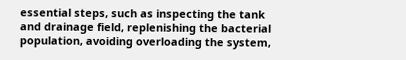essential steps, such as inspecting the tank and drainage field, replenishing the bacterial population, avoiding overloading the system,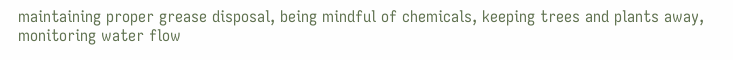maintaining proper grease disposal, being mindful of chemicals, keeping trees and plants away, monitoring water flow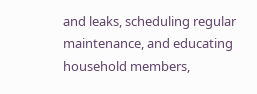and leaks, scheduling regular maintenance, and educating household members,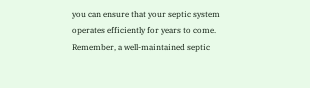you can ensure that your septic system operates efficiently for years to come. Remember, a well-maintained septic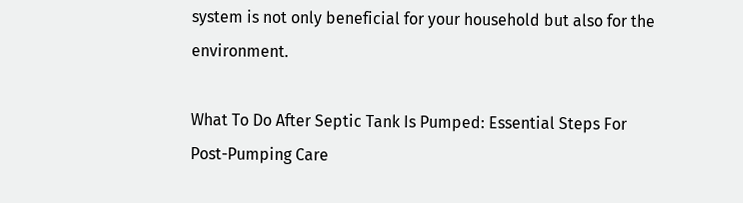system is not only beneficial for your household but also for the environment.

What To Do After Septic Tank Is Pumped: Essential Steps For Post-Pumping Care